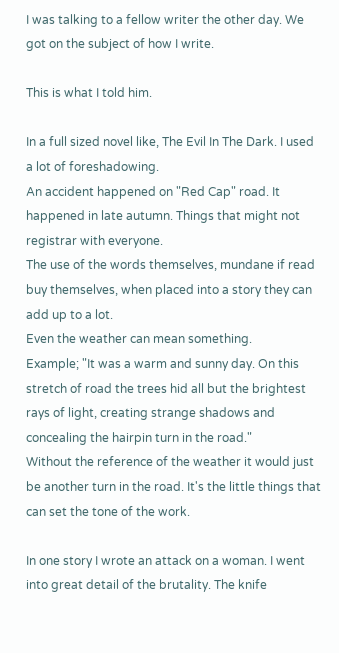I was talking to a fellow writer the other day. We got on the subject of how I write.

This is what I told him.

In a full sized novel like, The Evil In The Dark. I used a lot of foreshadowing.
An accident happened on "Red Cap" road. It happened in late autumn. Things that might not registrar with everyone.
The use of the words themselves, mundane if read buy themselves, when placed into a story they can add up to a lot.
Even the weather can mean something.
Example; "It was a warm and sunny day. On this stretch of road the trees hid all but the brightest rays of light, creating strange shadows and concealing the hairpin turn in the road."
Without the reference of the weather it would just be another turn in the road. It's the little things that can set the tone of the work.

In one story I wrote an attack on a woman. I went into great detail of the brutality. The knife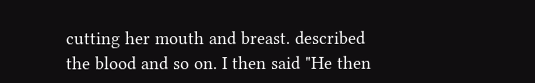cutting her mouth and breast. described the blood and so on. I then said "He then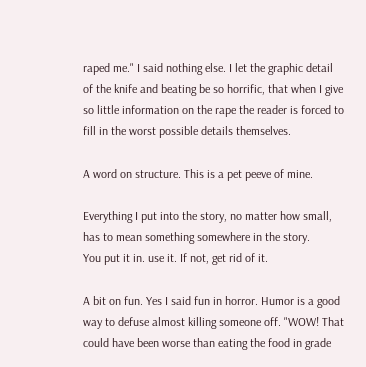raped me." I said nothing else. I let the graphic detail of the knife and beating be so horrific, that when I give so little information on the rape the reader is forced to fill in the worst possible details themselves.

A word on structure. This is a pet peeve of mine.

Everything I put into the story, no matter how small, has to mean something somewhere in the story.
You put it in. use it. If not, get rid of it.

A bit on fun. Yes I said fun in horror. Humor is a good way to defuse almost killing someone off. "WOW! That could have been worse than eating the food in grade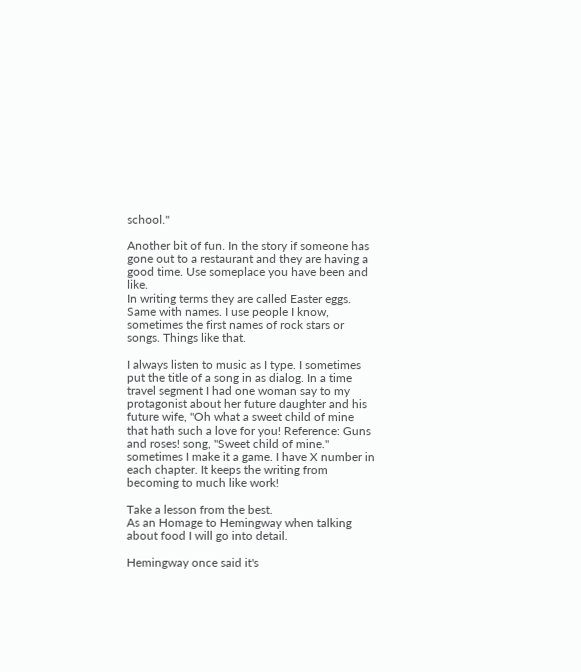school."

Another bit of fun. In the story if someone has gone out to a restaurant and they are having a good time. Use someplace you have been and like.
In writing terms they are called Easter eggs. Same with names. I use people I know, sometimes the first names of rock stars or songs. Things like that.

I always listen to music as I type. I sometimes put the title of a song in as dialog. In a time travel segment I had one woman say to my protagonist about her future daughter and his future wife, "Oh what a sweet child of mine that hath such a love for you! Reference: Guns and roses! song, "Sweet child of mine." sometimes I make it a game. I have X number in each chapter. It keeps the writing from becoming to much like work!

Take a lesson from the best.
As an Homage to Hemingway when talking about food I will go into detail.

Hemingway once said it's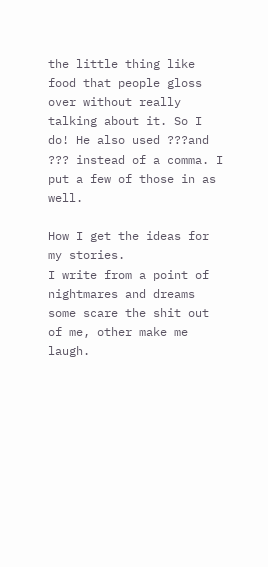the little thing like food that people gloss over without really talking about it. So I do! He also used ???and ??? instead of a comma. I put a few of those in as well.

How I get the ideas for my stories.
I write from a point of nightmares and dreams some scare the shit out of me, other make me laugh.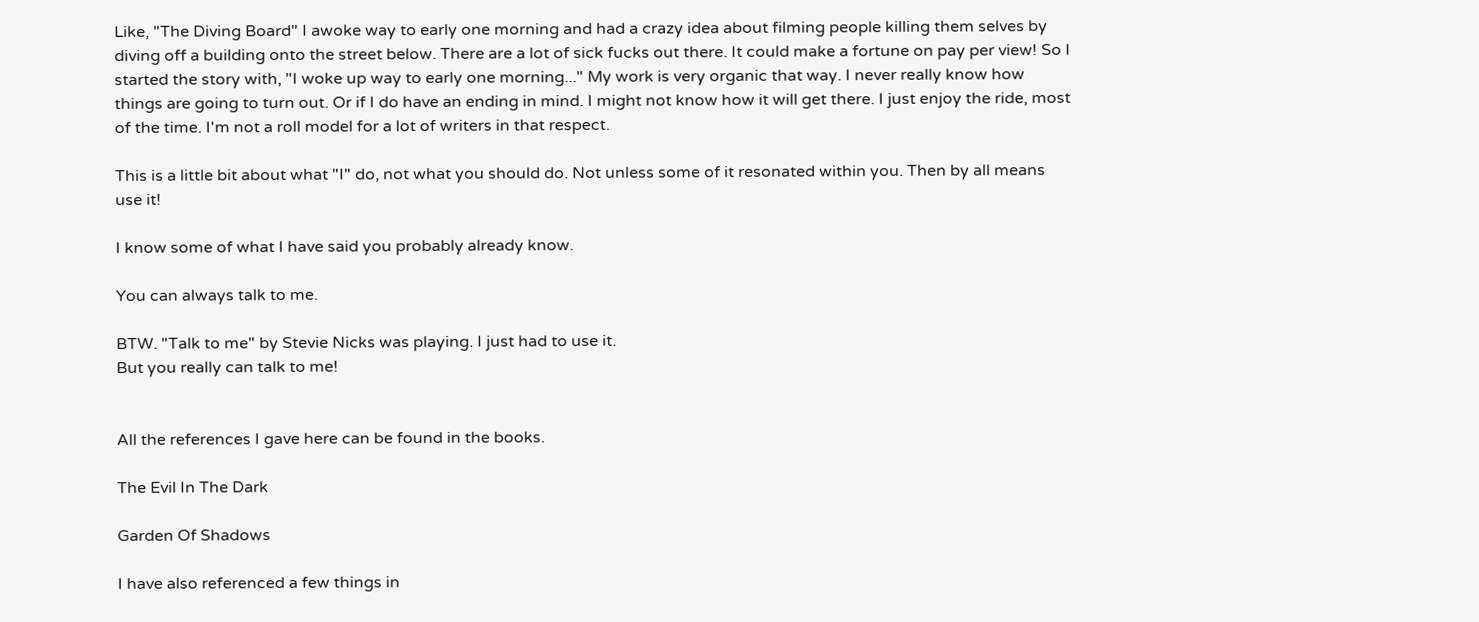Like, "The Diving Board" I awoke way to early one morning and had a crazy idea about filming people killing them selves by diving off a building onto the street below. There are a lot of sick fucks out there. It could make a fortune on pay per view! So I started the story with, "I woke up way to early one morning..." My work is very organic that way. I never really know how things are going to turn out. Or if I do have an ending in mind. I might not know how it will get there. I just enjoy the ride, most of the time. I'm not a roll model for a lot of writers in that respect.

This is a little bit about what "I" do, not what you should do. Not unless some of it resonated within you. Then by all means use it!

I know some of what I have said you probably already know.

You can always talk to me.

BTW. "Talk to me" by Stevie Nicks was playing. I just had to use it.
But you really can talk to me!


All the references I gave here can be found in the books.

The Evil In The Dark

Garden Of Shadows

I have also referenced a few things in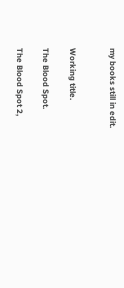my books still in edit.


Working title.

The Blood Spot.

The Blood Spot 2,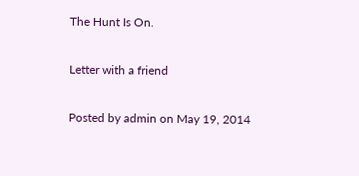The Hunt Is On.

Letter with a friend

Posted by admin on May 19, 2014